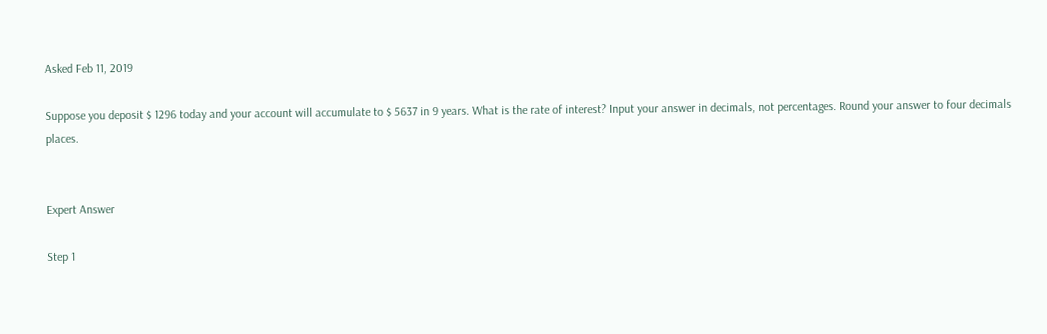Asked Feb 11, 2019

Suppose you deposit $ 1296 today and your account will accumulate to $ 5637 in 9 years. What is the rate of interest? Input your answer in decimals, not percentages. Round your answer to four decimals places.


Expert Answer

Step 1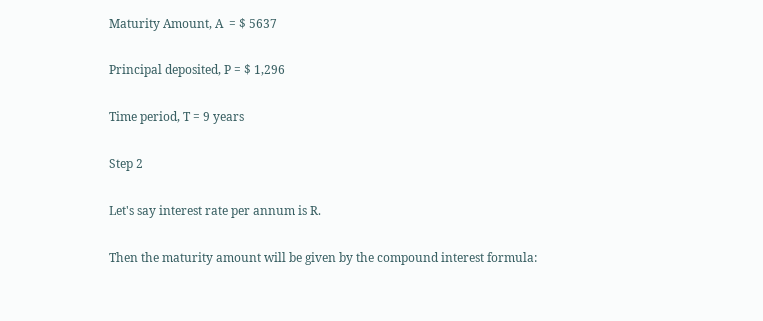Maturity Amount, A  = $ 5637

Principal deposited, P = $ 1,296

Time period, T = 9 years

Step 2

Let's say interest rate per annum is R.

Then the maturity amount will be given by the compound interest formula: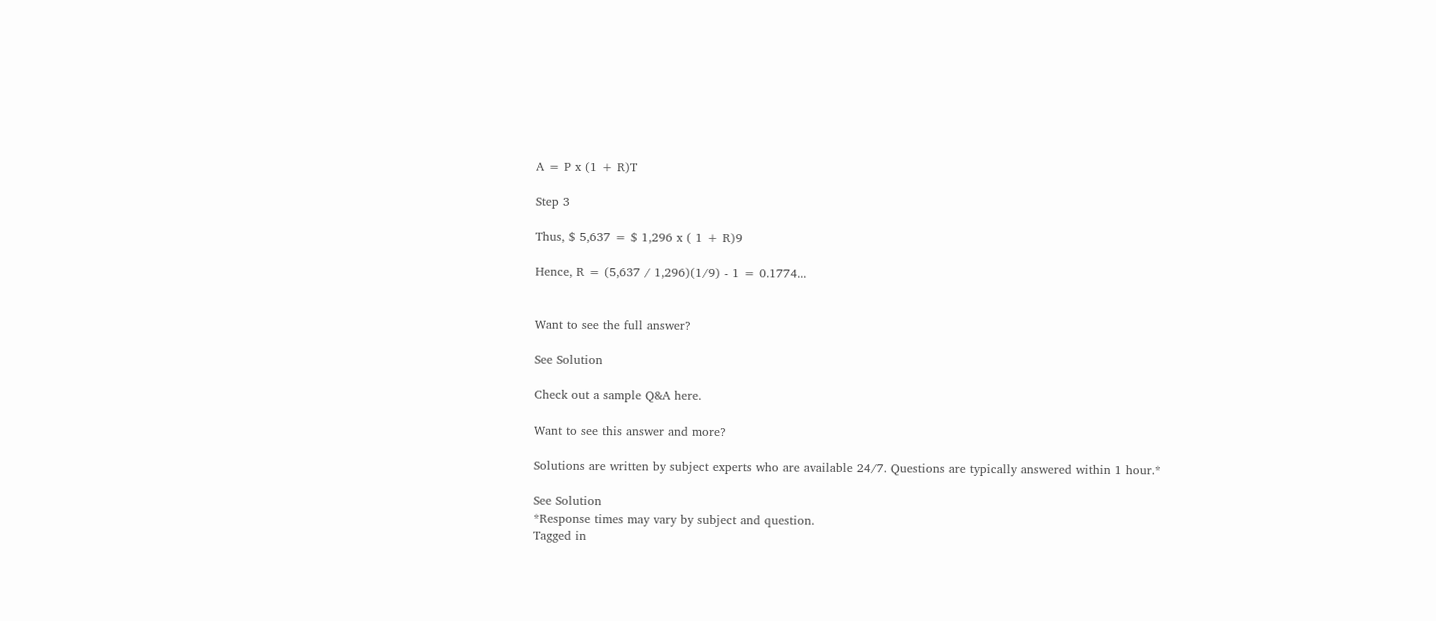A = P x (1 + R)T

Step 3

Thus, $ 5,637 = $ 1,296 x ( 1 + R)9

Hence, R = (5,637 / 1,296)(1/9) - 1 = 0.1774...


Want to see the full answer?

See Solution

Check out a sample Q&A here.

Want to see this answer and more?

Solutions are written by subject experts who are available 24/7. Questions are typically answered within 1 hour.*

See Solution
*Response times may vary by subject and question.
Tagged in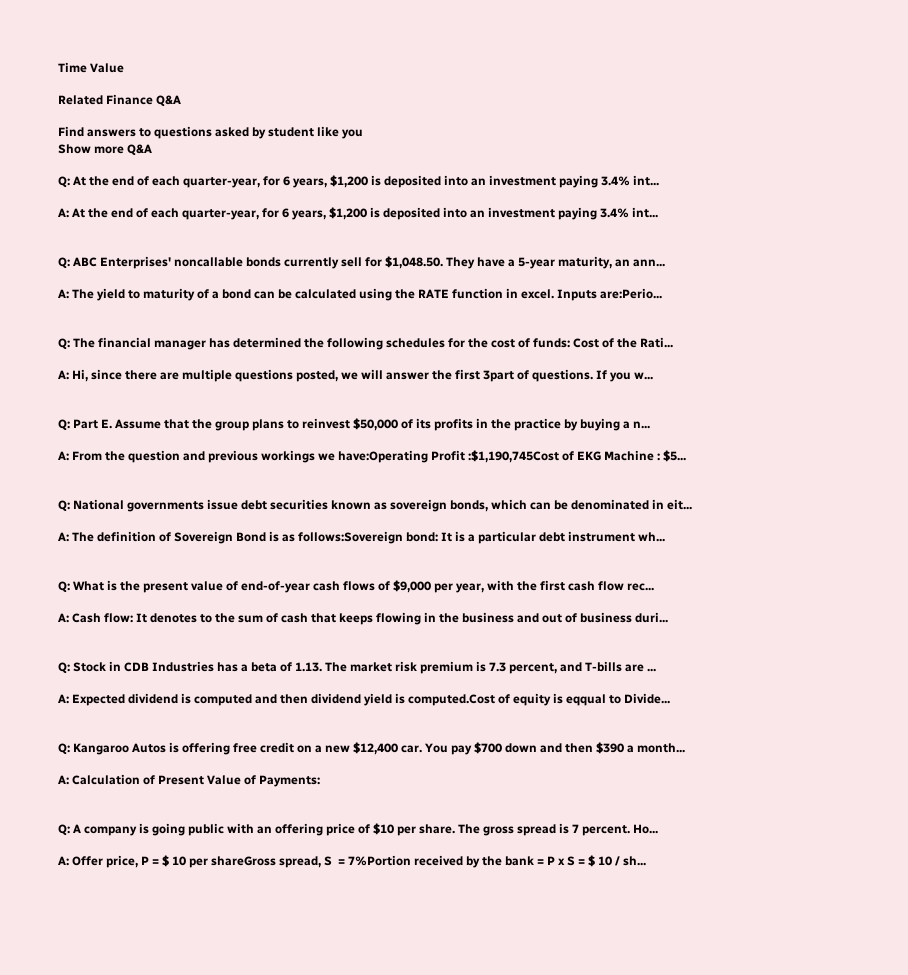Time Value

Related Finance Q&A

Find answers to questions asked by student like you
Show more Q&A

Q: At the end of each quarter-year, for 6 years, $1,200 is deposited into an investment paying 3.4% int...

A: At the end of each quarter-year, for 6 years, $1,200 is deposited into an investment paying 3.4% int...


Q: ABC Enterprises' noncallable bonds currently sell for $1,048.50. They have a 5-year maturity, an ann...

A: The yield to maturity of a bond can be calculated using the RATE function in excel. Inputs are:Perio...


Q: The financial manager has determined the following schedules for the cost of funds: Cost of the Rati...

A: Hi, since there are multiple questions posted, we will answer the first 3part of questions. If you w...


Q: Part E. Assume that the group plans to reinvest $50,000 of its profits in the practice by buying a n...

A: From the question and previous workings we have:Operating Profit :$1,190,745Cost of EKG Machine : $5...


Q: National governments issue debt securities known as sovereign bonds, which can be denominated in eit...

A: The definition of Sovereign Bond is as follows:Sovereign bond: It is a particular debt instrument wh...


Q: What is the present value of end-of-year cash flows of $9,000 per year, with the first cash flow rec...

A: Cash flow: It denotes to the sum of cash that keeps flowing in the business and out of business duri...


Q: Stock in CDB Industries has a beta of 1.13. The market risk premium is 7.3 percent, and T-bills are ...

A: Expected dividend is computed and then dividend yield is computed.Cost of equity is eqqual to Divide...


Q: Kangaroo Autos is offering free credit on a new $12,400 car. You pay $700 down and then $390 a month...

A: Calculation of Present Value of Payments:


Q: A company is going public with an offering price of $10 per share. The gross spread is 7 percent. Ho...

A: Offer price, P = $ 10 per shareGross spread, S  = 7%Portion received by the bank = P x S = $ 10 / sh...